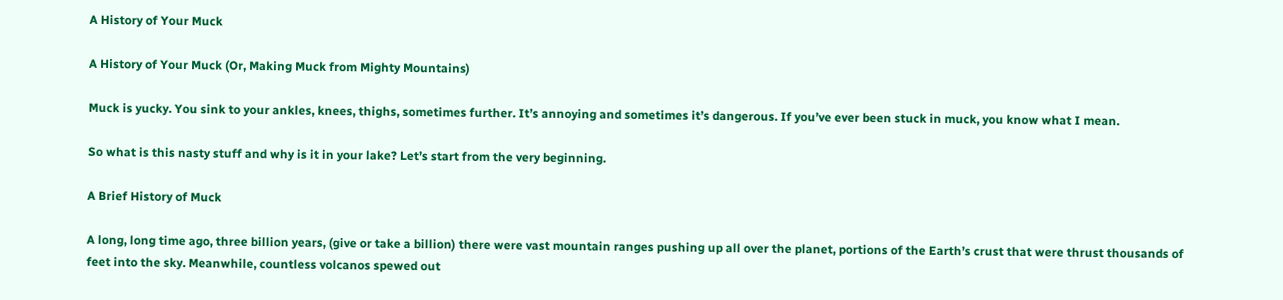A History of Your Muck

A History of Your Muck (Or, Making Muck from Mighty Mountains)

Muck is yucky. You sink to your ankles, knees, thighs, sometimes further. It’s annoying and sometimes it’s dangerous. If you’ve ever been stuck in muck, you know what I mean.

So what is this nasty stuff and why is it in your lake? Let’s start from the very beginning.

A Brief History of Muck

A long, long time ago, three billion years, (give or take a billion) there were vast mountain ranges pushing up all over the planet, portions of the Earth’s crust that were thrust thousands of feet into the sky. Meanwhile, countless volcanos spewed out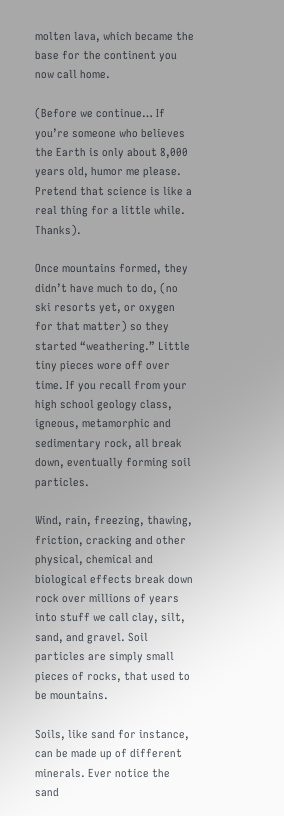molten lava, which became the base for the continent you now call home.

(Before we continue… If you’re someone who believes the Earth is only about 8,000 years old, humor me please. Pretend that science is like a real thing for a little while. Thanks).

Once mountains formed, they didn’t have much to do, (no ski resorts yet, or oxygen for that matter) so they started “weathering.” Little tiny pieces wore off over time. If you recall from your high school geology class, igneous, metamorphic and sedimentary rock, all break down, eventually forming soil particles.

Wind, rain, freezing, thawing, friction, cracking and other physical, chemical and biological effects break down rock over millions of years into stuff we call clay, silt, sand, and gravel. Soil particles are simply small pieces of rocks, that used to be mountains.

Soils, like sand for instance, can be made up of different minerals. Ever notice the sand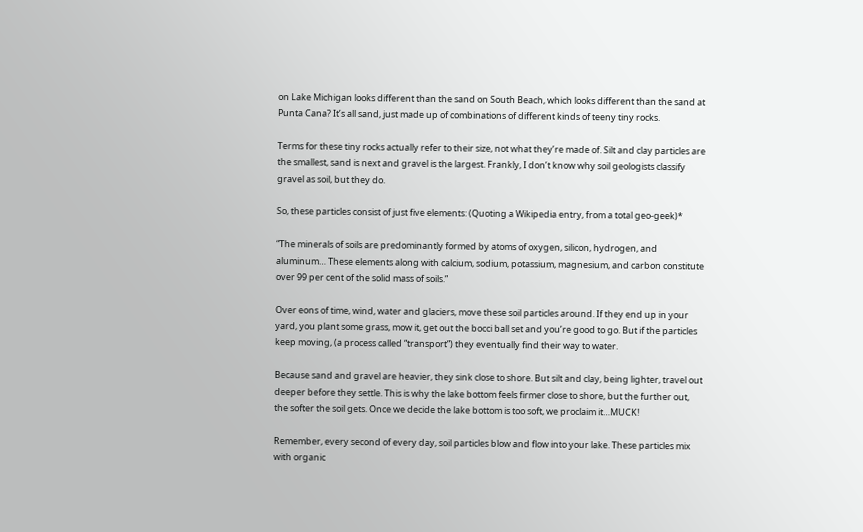on Lake Michigan looks different than the sand on South Beach, which looks different than the sand at Punta Cana? It’s all sand, just made up of combinations of different kinds of teeny tiny rocks.

Terms for these tiny rocks actually refer to their size, not what they’re made of. Silt and clay particles are the smallest, sand is next and gravel is the largest. Frankly, I don’t know why soil geologists classify gravel as soil, but they do.

So, these particles consist of just five elements: (Quoting a Wikipedia entry, from a total geo-geek)*

“The minerals of soils are predominantly formed by atoms of oxygen, silicon, hydrogen, and aluminum… These elements along with calcium, sodium, potassium, magnesium, and carbon constitute over 99 per cent of the solid mass of soils.”

Over eons of time, wind, water and glaciers, move these soil particles around. If they end up in your yard, you plant some grass, mow it, get out the bocci ball set and you’re good to go. But if the particles keep moving, (a process called “transport”) they eventually find their way to water.

Because sand and gravel are heavier, they sink close to shore. But silt and clay, being lighter, travel out deeper before they settle. This is why the lake bottom feels firmer close to shore, but the further out, the softer the soil gets. Once we decide the lake bottom is too soft, we proclaim it…MUCK!

Remember, every second of every day, soil particles blow and flow into your lake. These particles mix with organic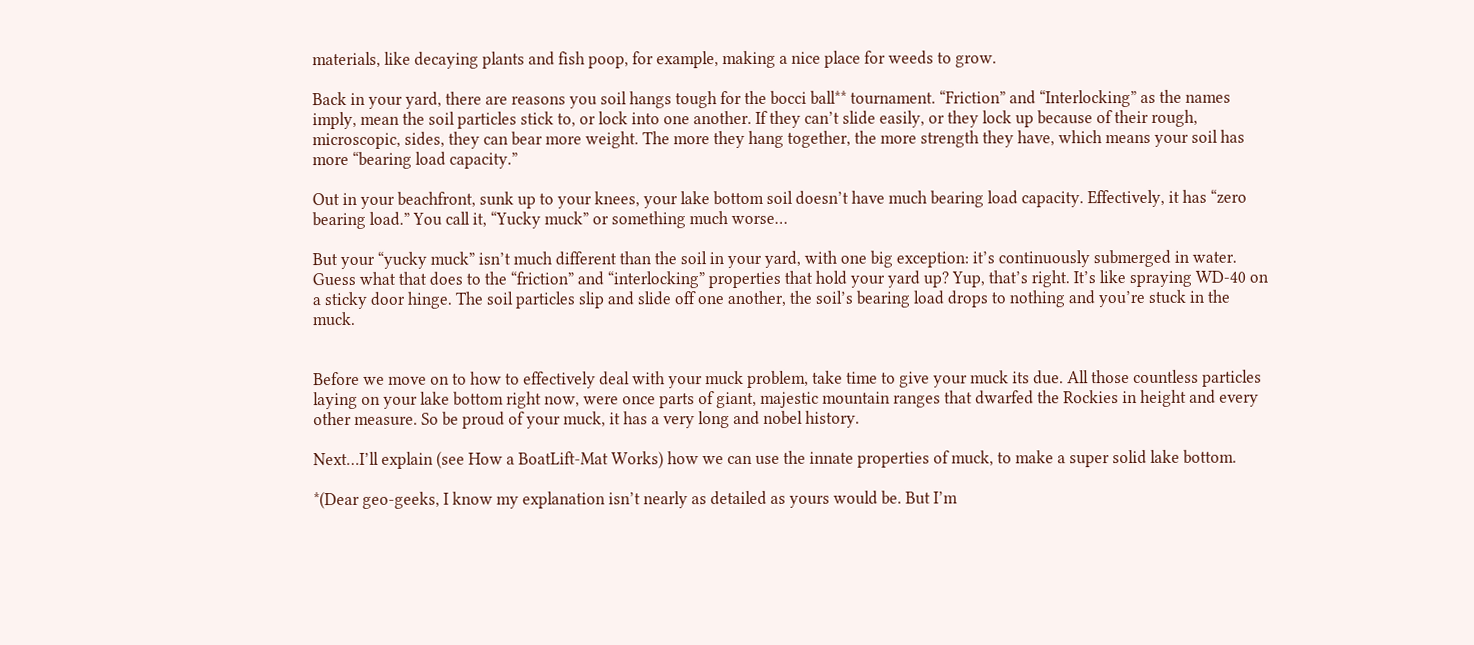materials, like decaying plants and fish poop, for example, making a nice place for weeds to grow.

Back in your yard, there are reasons you soil hangs tough for the bocci ball** tournament. “Friction” and “Interlocking” as the names imply, mean the soil particles stick to, or lock into one another. If they can’t slide easily, or they lock up because of their rough, microscopic, sides, they can bear more weight. The more they hang together, the more strength they have, which means your soil has more “bearing load capacity.”

Out in your beachfront, sunk up to your knees, your lake bottom soil doesn’t have much bearing load capacity. Effectively, it has “zero bearing load.” You call it, “Yucky muck” or something much worse…

But your “yucky muck” isn’t much different than the soil in your yard, with one big exception: it’s continuously submerged in water. Guess what that does to the “friction” and “interlocking” properties that hold your yard up? Yup, that’s right. It’s like spraying WD-40 on a sticky door hinge. The soil particles slip and slide off one another, the soil’s bearing load drops to nothing and you’re stuck in the muck.


Before we move on to how to effectively deal with your muck problem, take time to give your muck its due. All those countless particles laying on your lake bottom right now, were once parts of giant, majestic mountain ranges that dwarfed the Rockies in height and every other measure. So be proud of your muck, it has a very long and nobel history.

Next…I’ll explain (see How a BoatLift-Mat Works) how we can use the innate properties of muck, to make a super solid lake bottom.

*(Dear geo-geeks, I know my explanation isn’t nearly as detailed as yours would be. But I’m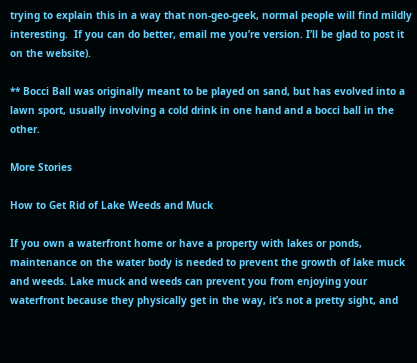trying to explain this in a way that non-geo-geek, normal people will find mildly interesting.  If you can do better, email me you’re version. I’ll be glad to post it on the website).

** Bocci Ball was originally meant to be played on sand, but has evolved into a lawn sport, usually involving a cold drink in one hand and a bocci ball in the other.

More Stories

How to Get Rid of Lake Weeds and Muck

If you own a waterfront home or have a property with lakes or ponds, maintenance on the water body is needed to prevent the growth of lake muck and weeds. Lake muck and weeds can prevent you from enjoying your waterfront because they physically get in the way, it’s not a pretty sight, and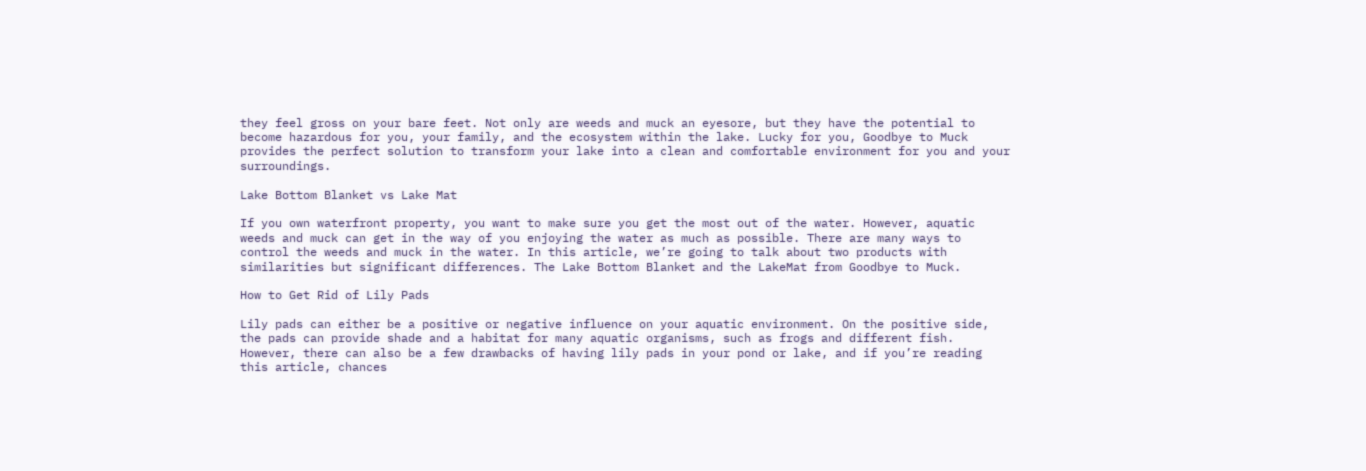they feel gross on your bare feet. Not only are weeds and muck an eyesore, but they have the potential to become hazardous for you, your family, and the ecosystem within the lake. Lucky for you, Goodbye to Muck provides the perfect solution to transform your lake into a clean and comfortable environment for you and your surroundings.

Lake Bottom Blanket vs Lake Mat

If you own waterfront property, you want to make sure you get the most out of the water. However, aquatic weeds and muck can get in the way of you enjoying the water as much as possible. There are many ways to control the weeds and muck in the water. In this article, we’re going to talk about two products with similarities but significant differences. The Lake Bottom Blanket and the LakeMat from Goodbye to Muck.

How to Get Rid of Lily Pads

Lily pads can either be a positive or negative influence on your aquatic environment. On the positive side, the pads can provide shade and a habitat for many aquatic organisms, such as frogs and different fish. However, there can also be a few drawbacks of having lily pads in your pond or lake, and if you’re reading this article, chances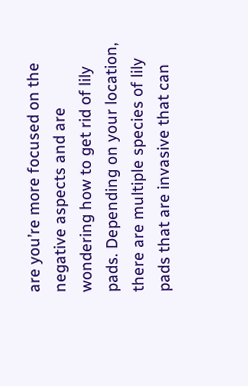are you’re more focused on the negative aspects and are wondering how to get rid of lily pads. Depending on your location, there are multiple species of lily pads that are invasive that can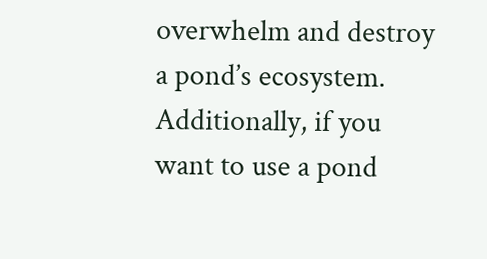overwhelm and destroy a pond’s ecosystem. Additionally, if you want to use a pond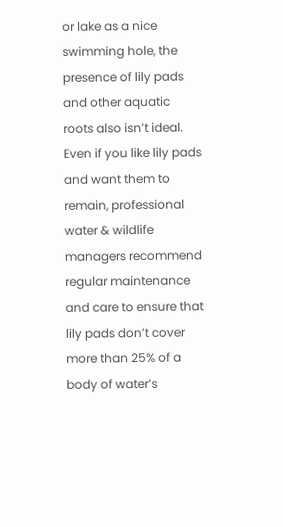or lake as a nice swimming hole, the presence of lily pads and other aquatic roots also isn’t ideal. Even if you like lily pads and want them to remain, professional water & wildlife managers recommend regular maintenance and care to ensure that lily pads don’t cover more than 25% of a body of water’s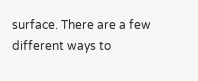surface. There are a few different ways to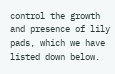control the growth and presence of lily pads, which we have listed down below.